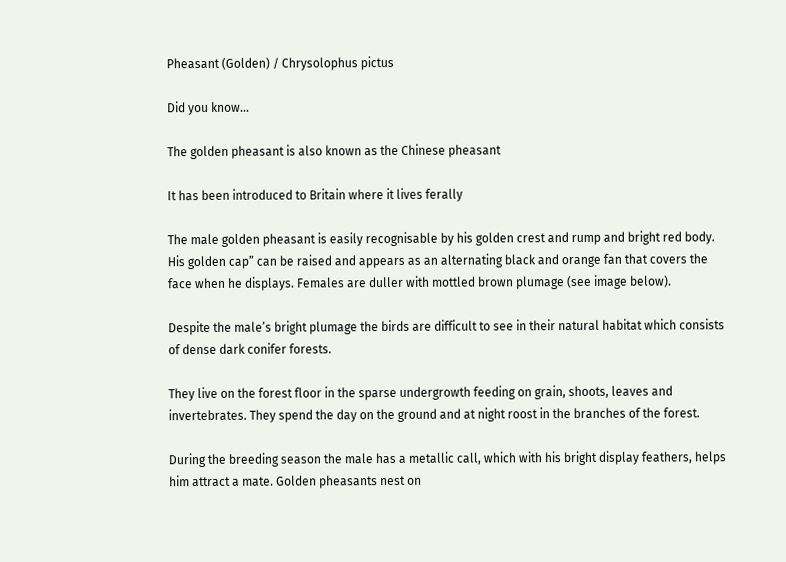Pheasant (Golden) / Chrysolophus pictus

Did you know...

The golden pheasant is also known as the Chinese pheasant

It has been introduced to Britain where it lives ferally

The male golden pheasant is easily recognisable by his golden crest and rump and bright red body. His golden cap” can be raised and appears as an alternating black and orange fan that covers the face when he displays. Females are duller with mottled brown plumage (see image below).

Despite the male’s bright plumage the birds are difficult to see in their natural habitat which consists of dense dark conifer forests.

They live on the forest floor in the sparse undergrowth feeding on grain, shoots, leaves and invertebrates. They spend the day on the ground and at night roost in the branches of the forest.

During the breeding season the male has a metallic call, which with his bright display feathers, helps him attract a mate. Golden pheasants nest on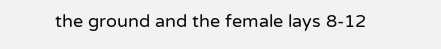the ground and the female lays 8-12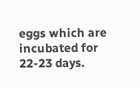eggs which are incubated for 22-23 days.